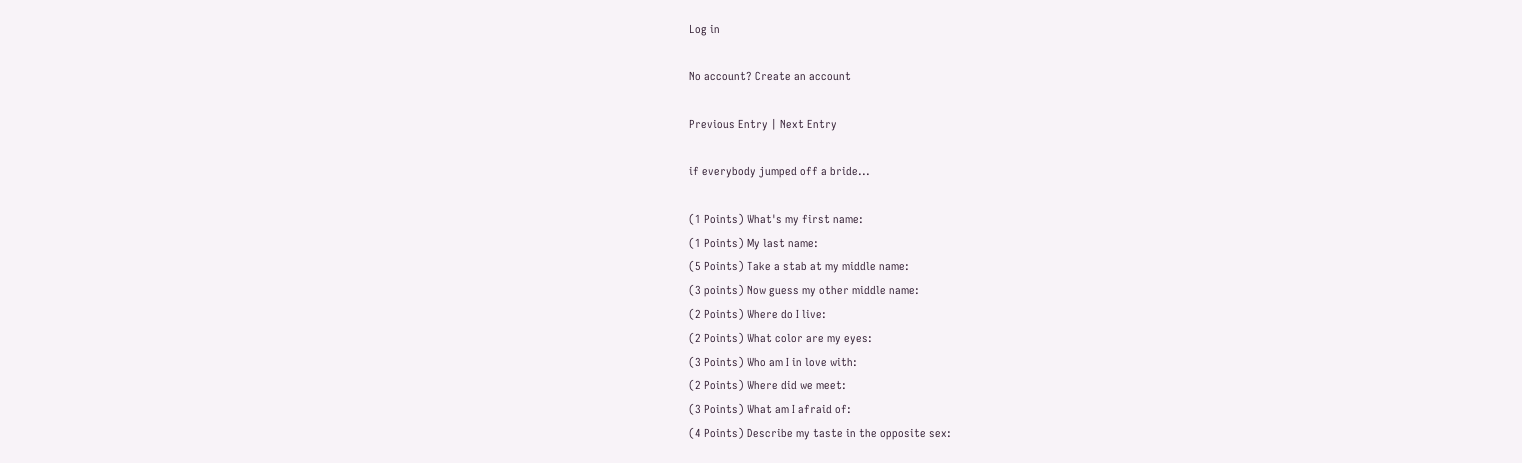Log in

No account? Create an account

Previous Entry | Next Entry

if everybody jumped off a bride...

(1 Points) What's my first name:
(1 Points) My last name:
(5 Points) Take a stab at my middle name:
(3 points) Now guess my other middle name:
(2 Points) Where do I live:
(2 Points) What color are my eyes:
(3 Points) Who am I in love with:
(2 Points) Where did we meet:
(3 Points) What am I afraid of:
(4 Points) Describe my taste in the opposite sex: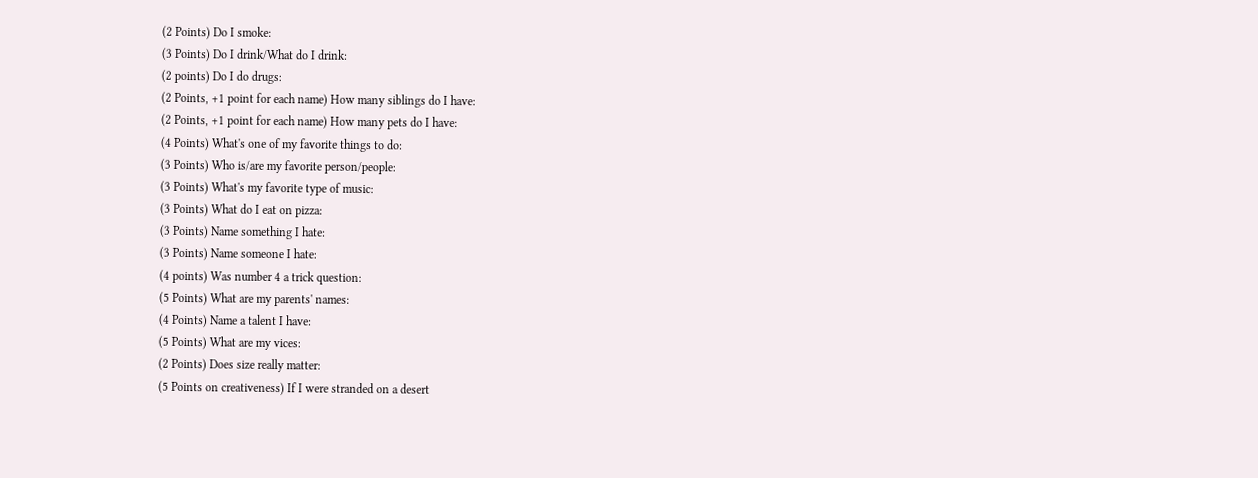(2 Points) Do I smoke:
(3 Points) Do I drink/What do I drink:
(2 points) Do I do drugs:
(2 Points, +1 point for each name) How many siblings do I have:
(2 Points, +1 point for each name) How many pets do I have:
(4 Points) What's one of my favorite things to do:
(3 Points) Who is/are my favorite person/people:
(3 Points) What's my favorite type of music:
(3 Points) What do I eat on pizza:
(3 Points) Name something I hate:
(3 Points) Name someone I hate:
(4 points) Was number 4 a trick question:
(5 Points) What are my parents' names:
(4 Points) Name a talent I have:
(5 Points) What are my vices:
(2 Points) Does size really matter:
(5 Points on creativeness) If I were stranded on a desert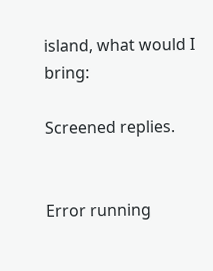island, what would I bring:

Screened replies.


Error running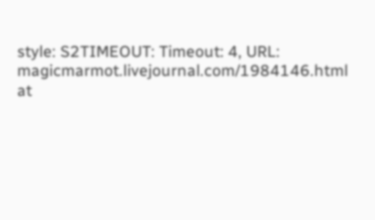style: S2TIMEOUT: Timeout: 4, URL: magicmarmot.livejournal.com/1984146.html at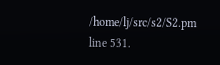/home/lj/src/s2/S2.pm line 531.